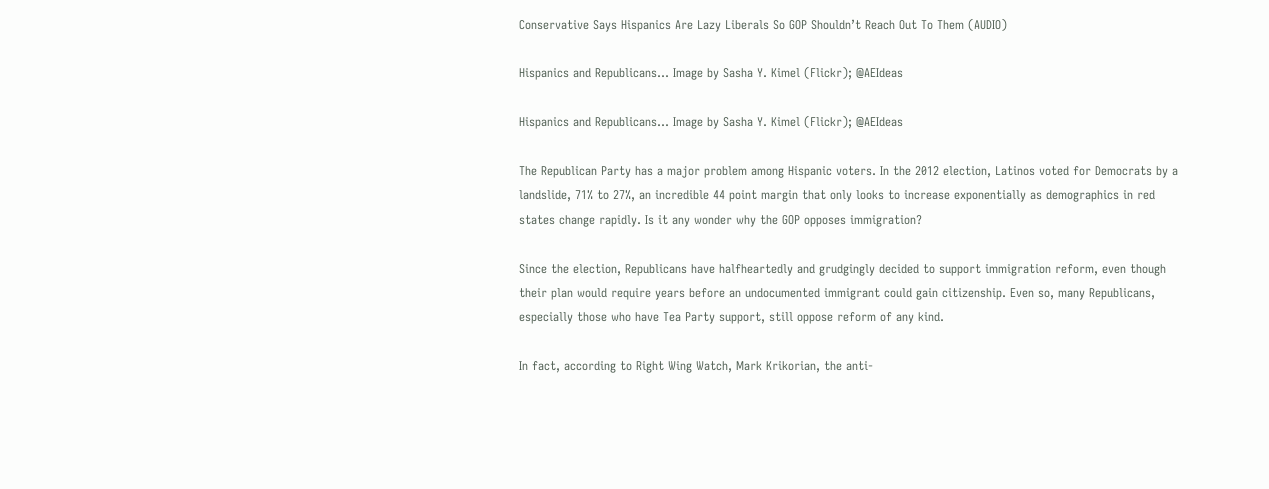Conservative Says Hispanics Are Lazy Liberals So GOP Shouldn’t Reach Out To Them (AUDIO)

Hispanics and Republicans… Image by Sasha Y. Kimel (Flickr); @AEIdeas

Hispanics and Republicans… Image by Sasha Y. Kimel (Flickr); @AEIdeas

The Republican Party has a major problem among Hispanic voters. In the 2012 election, Latinos voted for Democrats by a landslide, 71% to 27%, an incredible 44 point margin that only looks to increase exponentially as demographics in red states change rapidly. Is it any wonder why the GOP opposes immigration?

Since the election, Republicans have halfheartedly and grudgingly decided to support immigration reform, even though their plan would require years before an undocumented immigrant could gain citizenship. Even so, many Republicans, especially those who have Tea Party support, still oppose reform of any kind.

In fact, according to Right Wing Watch, Mark Krikorian, the anti-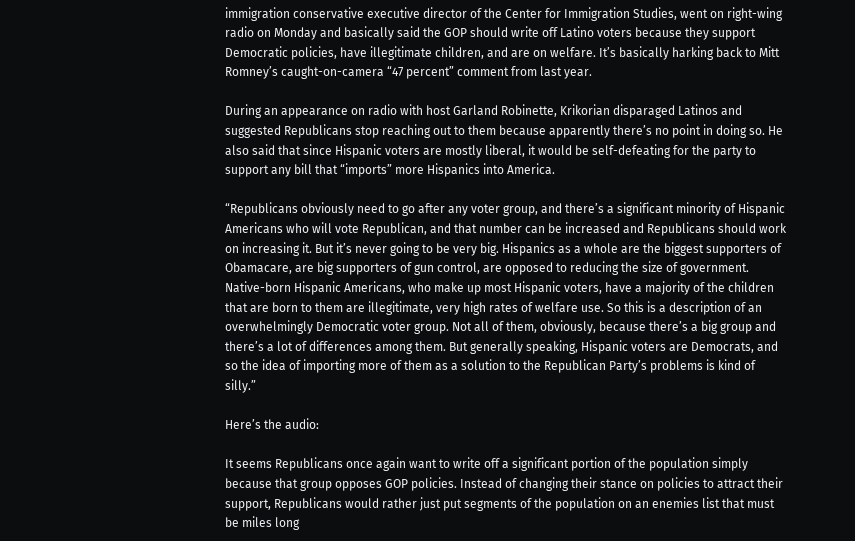immigration conservative executive director of the Center for Immigration Studies, went on right-wing radio on Monday and basically said the GOP should write off Latino voters because they support Democratic policies, have illegitimate children, and are on welfare. It’s basically harking back to Mitt Romney’s caught-on-camera “47 percent” comment from last year.

During an appearance on radio with host Garland Robinette, Krikorian disparaged Latinos and suggested Republicans stop reaching out to them because apparently there’s no point in doing so. He also said that since Hispanic voters are mostly liberal, it would be self-defeating for the party to support any bill that “imports” more Hispanics into America.

“Republicans obviously need to go after any voter group, and there’s a significant minority of Hispanic Americans who will vote Republican, and that number can be increased and Republicans should work on increasing it. But it’s never going to be very big. Hispanics as a whole are the biggest supporters of Obamacare, are big supporters of gun control, are opposed to reducing the size of government. Native-born Hispanic Americans, who make up most Hispanic voters, have a majority of the children that are born to them are illegitimate, very high rates of welfare use. So this is a description of an overwhelmingly Democratic voter group. Not all of them, obviously, because there’s a big group and there’s a lot of differences among them. But generally speaking, Hispanic voters are Democrats, and so the idea of importing more of them as a solution to the Republican Party’s problems is kind of silly.”

Here’s the audio:

It seems Republicans once again want to write off a significant portion of the population simply because that group opposes GOP policies. Instead of changing their stance on policies to attract their support, Republicans would rather just put segments of the population on an enemies list that must be miles long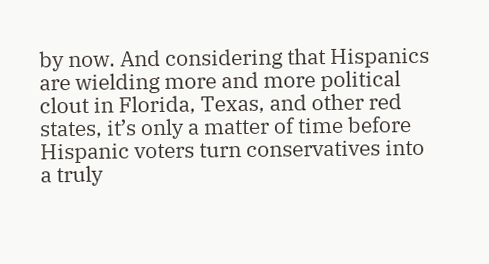by now. And considering that Hispanics are wielding more and more political clout in Florida, Texas, and other red states, it’s only a matter of time before Hispanic voters turn conservatives into a truly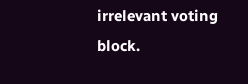irrelevant voting block.